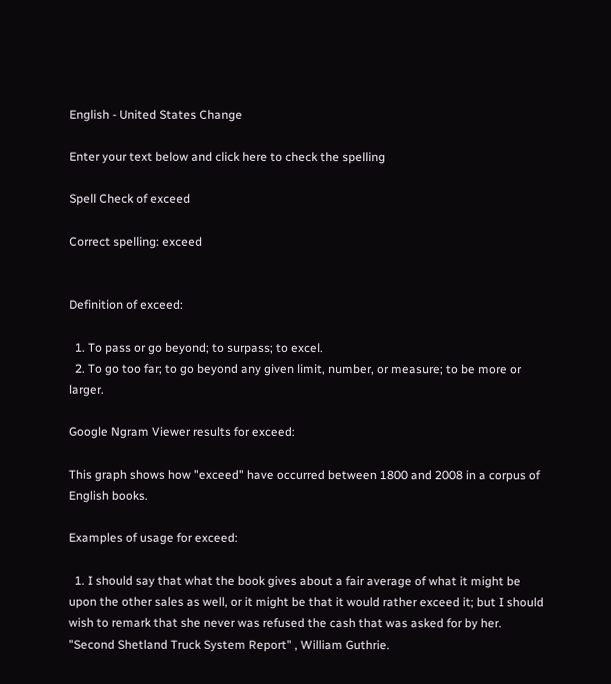English - United States Change

Enter your text below and click here to check the spelling

Spell Check of exceed

Correct spelling: exceed


Definition of exceed:

  1. To pass or go beyond; to surpass; to excel.
  2. To go too far; to go beyond any given limit, number, or measure; to be more or larger.

Google Ngram Viewer results for exceed:

This graph shows how "exceed" have occurred between 1800 and 2008 in a corpus of English books.

Examples of usage for exceed:

  1. I should say that what the book gives about a fair average of what it might be upon the other sales as well, or it might be that it would rather exceed it; but I should wish to remark that she never was refused the cash that was asked for by her. "Second Shetland Truck System Report" , William Guthrie.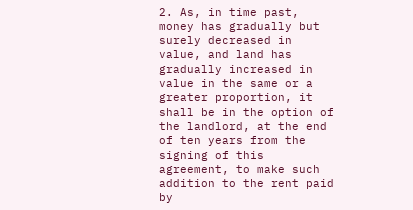2. As, in time past, money has gradually but surely decreased in value, and land has gradually increased in value in the same or a greater proportion, it shall be in the option of the landlord, at the end of ten years from the signing of this agreement, to make such addition to the rent paid by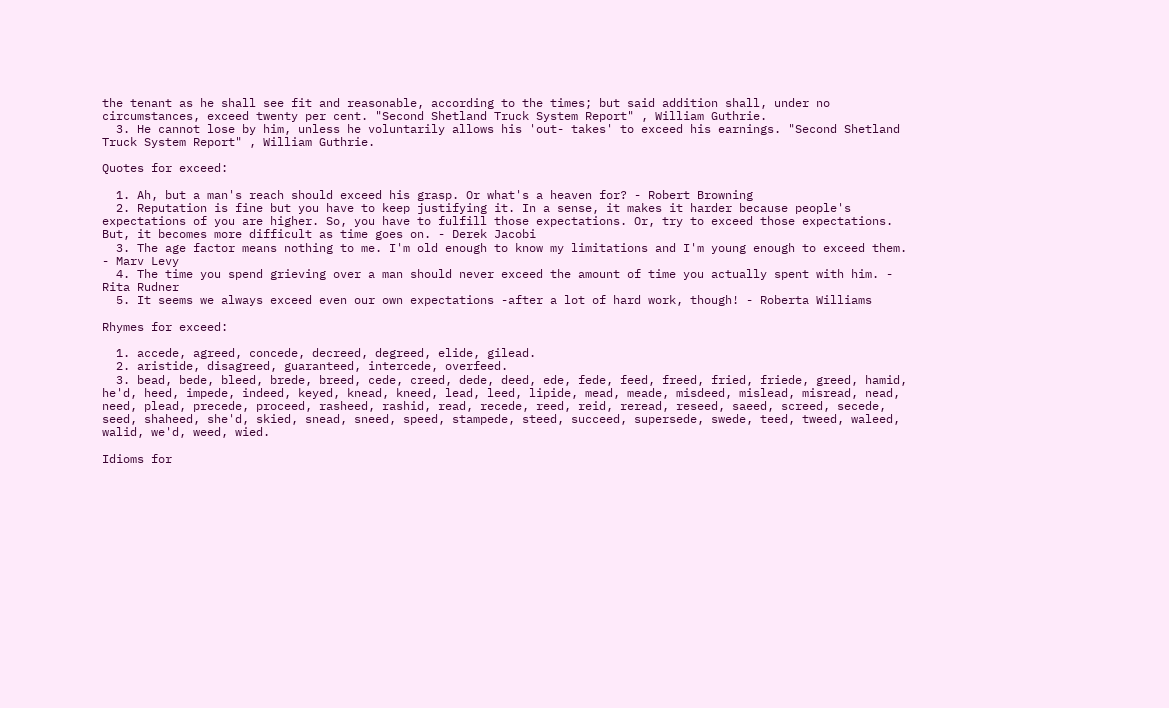the tenant as he shall see fit and reasonable, according to the times; but said addition shall, under no circumstances, exceed twenty per cent. "Second Shetland Truck System Report" , William Guthrie.
  3. He cannot lose by him, unless he voluntarily allows his 'out- takes' to exceed his earnings. "Second Shetland Truck System Report" , William Guthrie.

Quotes for exceed:

  1. Ah, but a man's reach should exceed his grasp. Or what's a heaven for? - Robert Browning
  2. Reputation is fine but you have to keep justifying it. In a sense, it makes it harder because people's expectations of you are higher. So, you have to fulfill those expectations. Or, try to exceed those expectations. But, it becomes more difficult as time goes on. - Derek Jacobi
  3. The age factor means nothing to me. I'm old enough to know my limitations and I'm young enough to exceed them. - Marv Levy
  4. The time you spend grieving over a man should never exceed the amount of time you actually spent with him. - Rita Rudner
  5. It seems we always exceed even our own expectations -after a lot of hard work, though! - Roberta Williams

Rhymes for exceed:

  1. accede, agreed, concede, decreed, degreed, elide, gilead.
  2. aristide, disagreed, guaranteed, intercede, overfeed.
  3. bead, bede, bleed, brede, breed, cede, creed, dede, deed, ede, fede, feed, freed, fried, friede, greed, hamid, he'd, heed, impede, indeed, keyed, knead, kneed, lead, leed, lipide, mead, meade, misdeed, mislead, misread, nead, need, plead, precede, proceed, rasheed, rashid, read, recede, reed, reid, reread, reseed, saeed, screed, secede, seed, shaheed, she'd, skied, snead, sneed, speed, stampede, steed, succeed, supersede, swede, teed, tweed, waleed, walid, we'd, weed, wied.

Idioms for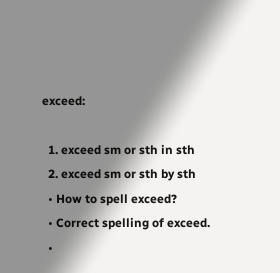exceed:

  1. exceed sm or sth in sth
  2. exceed sm or sth by sth
  • How to spell exceed?
  • Correct spelling of exceed.
  •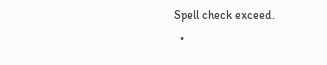Spell check exceed.
  •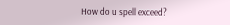How do u spell exceed?